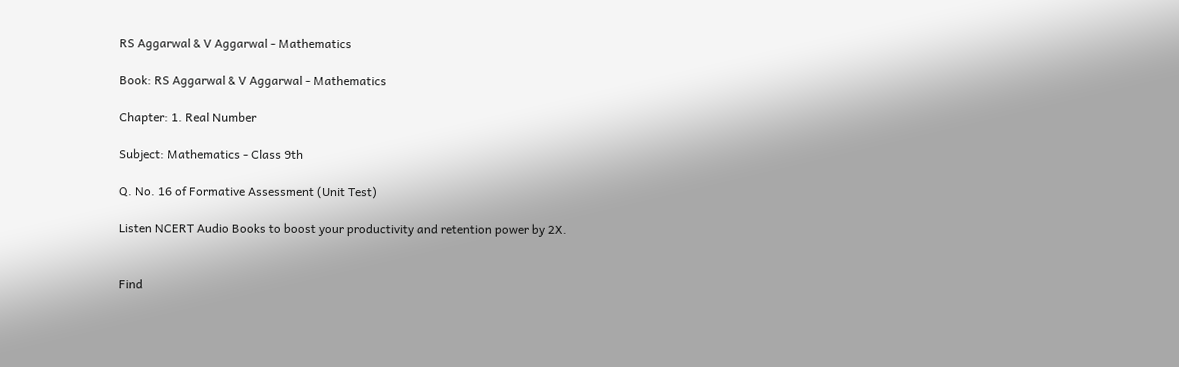RS Aggarwal & V Aggarwal - Mathematics

Book: RS Aggarwal & V Aggarwal - Mathematics

Chapter: 1. Real Number

Subject: Mathematics - Class 9th

Q. No. 16 of Formative Assessment (Unit Test)

Listen NCERT Audio Books to boost your productivity and retention power by 2X.


Find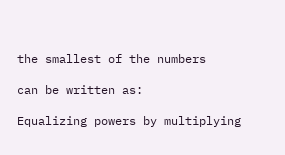the smallest of the numbers

can be written as:

Equalizing powers by multiplying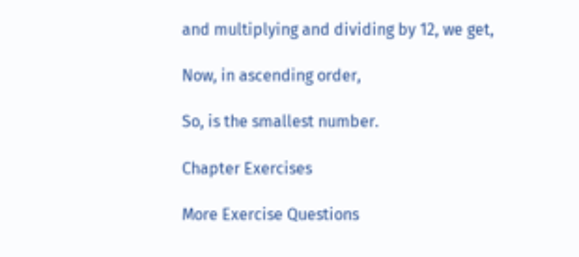and multiplying and dividing by 12, we get,

Now, in ascending order,

So, is the smallest number.

Chapter Exercises

More Exercise Questions